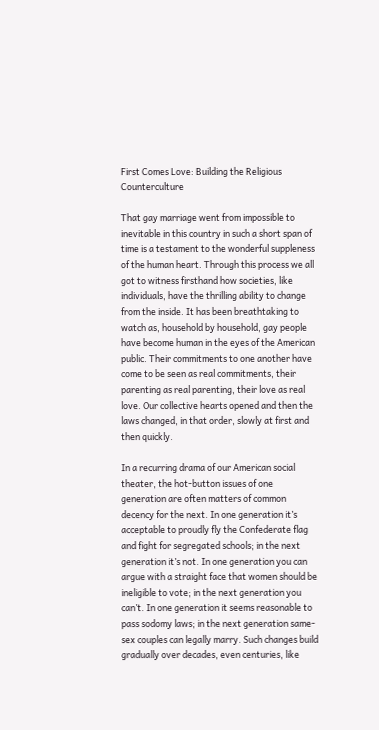First Comes Love: Building the Religious Counterculture

That gay marriage went from impossible to inevitable in this country in such a short span of time is a testament to the wonderful suppleness of the human heart. Through this process we all got to witness firsthand how societies, like individuals, have the thrilling ability to change from the inside. It has been breathtaking to watch as, household by household, gay people have become human in the eyes of the American public. Their commitments to one another have come to be seen as real commitments, their parenting as real parenting, their love as real love. Our collective hearts opened and then the laws changed, in that order, slowly at first and then quickly.

In a recurring drama of our American social theater, the hot-button issues of one generation are often matters of common decency for the next. In one generation it’s acceptable to proudly fly the Confederate flag and fight for segregated schools; in the next generation it’s not. In one generation you can argue with a straight face that women should be ineligible to vote; in the next generation you can’t. In one generation it seems reasonable to pass sodomy laws; in the next generation same-sex couples can legally marry. Such changes build gradually over decades, even centuries, like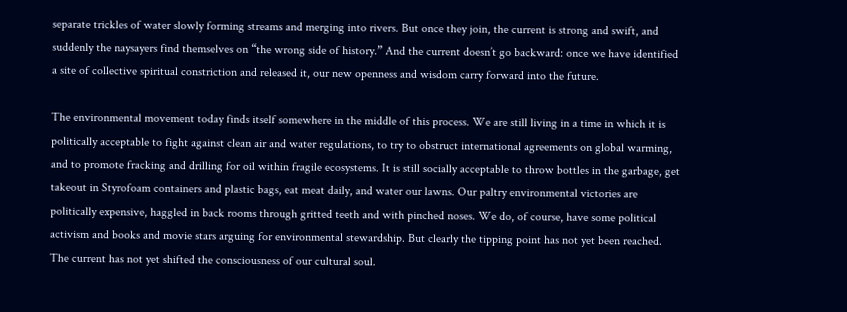separate trickles of water slowly forming streams and merging into rivers. But once they join, the current is strong and swift, and suddenly the naysayers find themselves on “the wrong side of history.” And the current doesn’t go backward: once we have identified a site of collective spiritual constriction and released it, our new openness and wisdom carry forward into the future.

The environmental movement today finds itself somewhere in the middle of this process. We are still living in a time in which it is politically acceptable to fight against clean air and water regulations, to try to obstruct international agreements on global warming, and to promote fracking and drilling for oil within fragile ecosystems. It is still socially acceptable to throw bottles in the garbage, get takeout in Styrofoam containers and plastic bags, eat meat daily, and water our lawns. Our paltry environmental victories are politically expensive, haggled in back rooms through gritted teeth and with pinched noses. We do, of course, have some political activism and books and movie stars arguing for environmental stewardship. But clearly the tipping point has not yet been reached. The current has not yet shifted the consciousness of our cultural soul.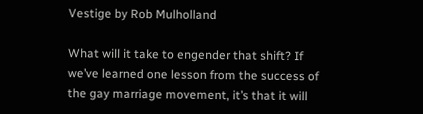Vestige by Rob Mulholland

What will it take to engender that shift? If we’ve learned one lesson from the success of the gay marriage movement, it’s that it will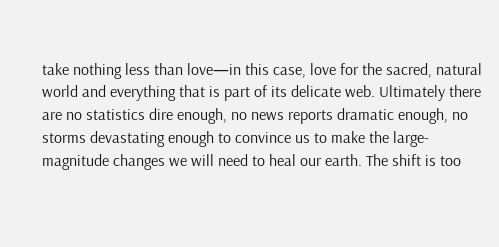take nothing less than love—in this case, love for the sacred, natural world and everything that is part of its delicate web. Ultimately there are no statistics dire enough, no news reports dramatic enough, no storms devastating enough to convince us to make the large-magnitude changes we will need to heal our earth. The shift is too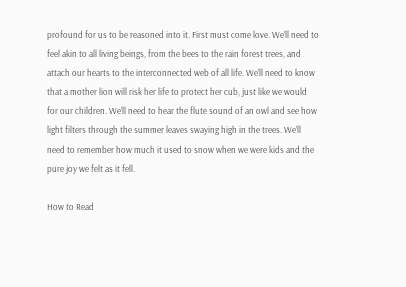profound for us to be reasoned into it. First must come love. We’ll need to feel akin to all living beings, from the bees to the rain forest trees, and attach our hearts to the interconnected web of all life. We’ll need to know that a mother lion will risk her life to protect her cub, just like we would for our children. We’ll need to hear the flute sound of an owl and see how light filters through the summer leaves swaying high in the trees. We’ll need to remember how much it used to snow when we were kids and the pure joy we felt as it fell.

How to Read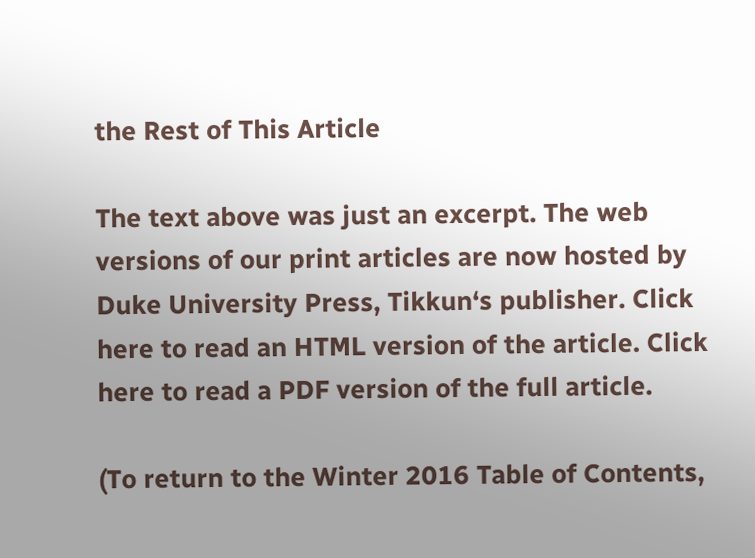the Rest of This Article

The text above was just an excerpt. The web versions of our print articles are now hosted by Duke University Press, Tikkun‘s publisher. Click here to read an HTML version of the article. Click here to read a PDF version of the full article.

(To return to the Winter 2016 Table of Contents,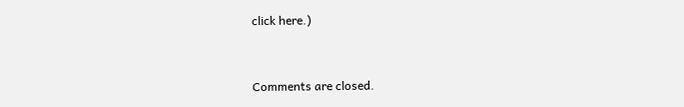click here.)


Comments are closed.